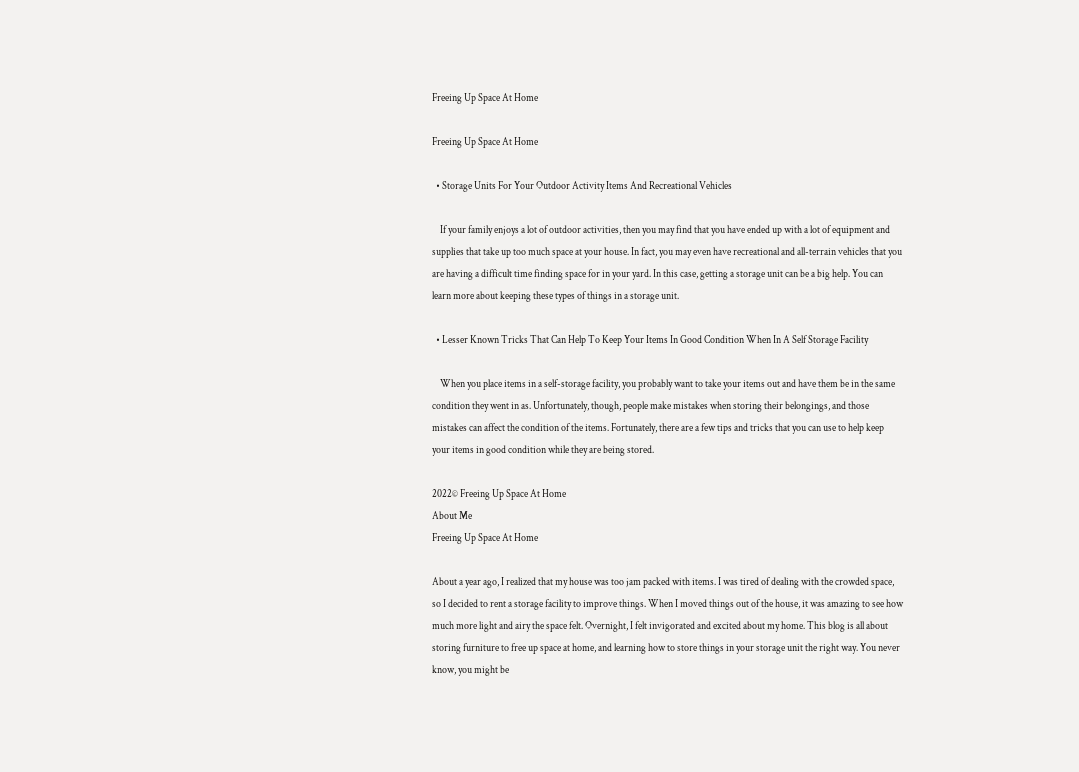Freeing Up Space At Home

Freeing Up Space At Home

  • Storage Units For Your Outdoor Activity Items And Recreational Vehicles

    If your family enjoys a lot of outdoor activities, then you may find that you have ended up with a lot of equipment and supplies that take up too much space at your house. In fact, you may even have recreational and all-terrain vehicles that you are having a difficult time finding space for in your yard. In this case, getting a storage unit can be a big help. You can learn more about keeping these types of things in a storage unit.

  • Lesser Known Tricks That Can Help To Keep Your Items In Good Condition When In A Self Storage Facility

    When you place items in a self-storage facility, you probably want to take your items out and have them be in the same condition they went in as. Unfortunately, though, people make mistakes when storing their belongings, and those mistakes can affect the condition of the items. Fortunately, there are a few tips and tricks that you can use to help keep your items in good condition while they are being stored.

2022© Freeing Up Space At Home
About Me
Freeing Up Space At Home

About a year ago, I realized that my house was too jam packed with items. I was tired of dealing with the crowded space, so I decided to rent a storage facility to improve things. When I moved things out of the house, it was amazing to see how much more light and airy the space felt. Overnight, I felt invigorated and excited about my home. This blog is all about storing furniture to free up space at home, and learning how to store things in your storage unit the right way. You never know, you might be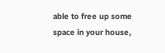able to free up some space in your house,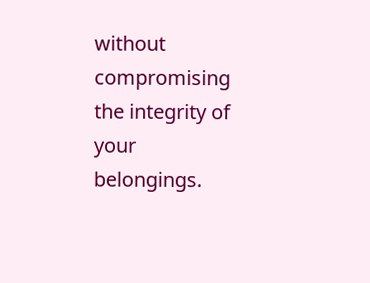without compromising the integrity of your belongings.